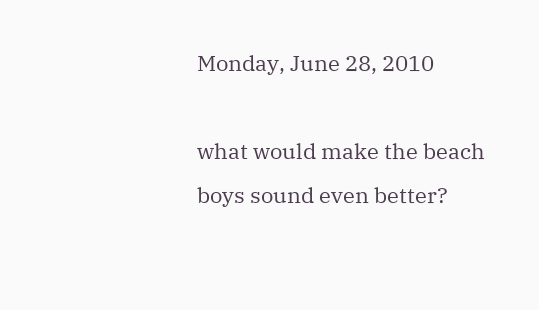Monday, June 28, 2010

what would make the beach boys sound even better?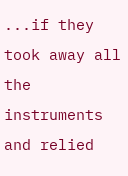...if they took away all the instruments and relied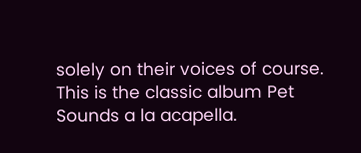solely on their voices of course. This is the classic album Pet Sounds a la acapella.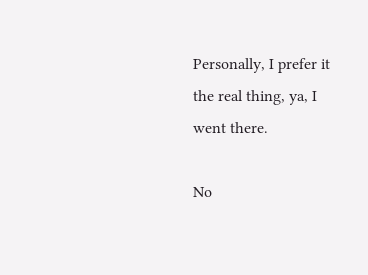Personally, I prefer it the real thing, ya, I went there.

No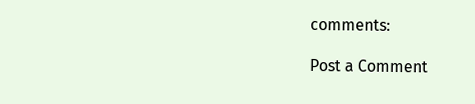comments:

Post a Comment